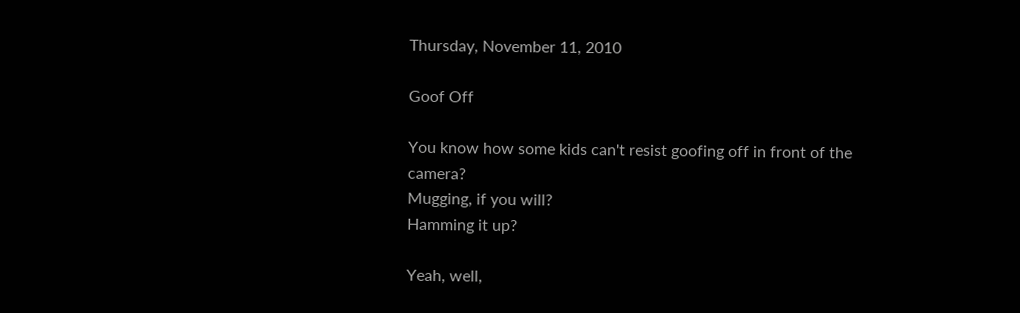Thursday, November 11, 2010

Goof Off

You know how some kids can't resist goofing off in front of the camera?
Mugging, if you will?
Hamming it up?

Yeah, well,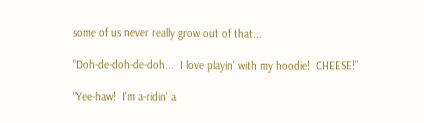some of us never really grow out of that...

"Doh-de-doh-de-doh...  I love playin' with my hoodie!  CHEESE!"

"Yee-haw!  I'm a-ridin' a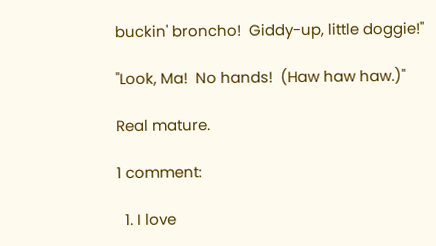buckin' broncho!  Giddy-up, little doggie!"

"Look, Ma!  No hands!  (Haw haw haw.)"

Real mature.

1 comment:

  1. I love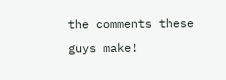the comments these guys make!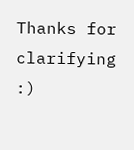Thanks for clarifying :)